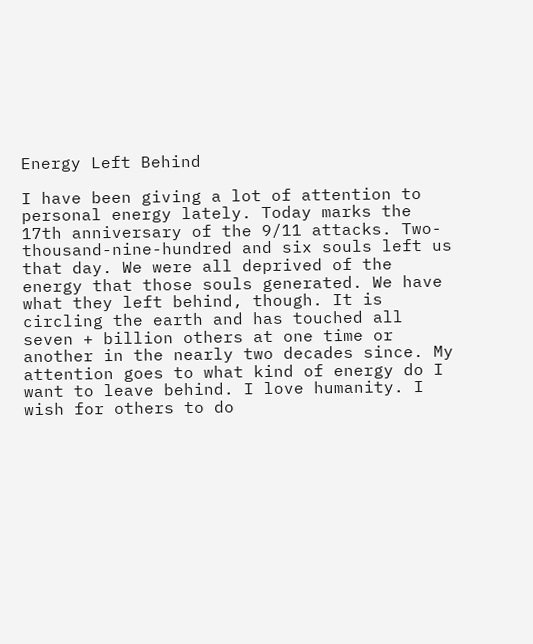Energy Left Behind

I have been giving a lot of attention to personal energy lately. Today marks the 17th anniversary of the 9/11 attacks. Two-thousand-nine-hundred and six souls left us that day. We were all deprived of the energy that those souls generated. We have what they left behind, though. It is circling the earth and has touched all seven + billion others at one time or another in the nearly two decades since. My attention goes to what kind of energy do I want to leave behind. I love humanity. I wish for others to do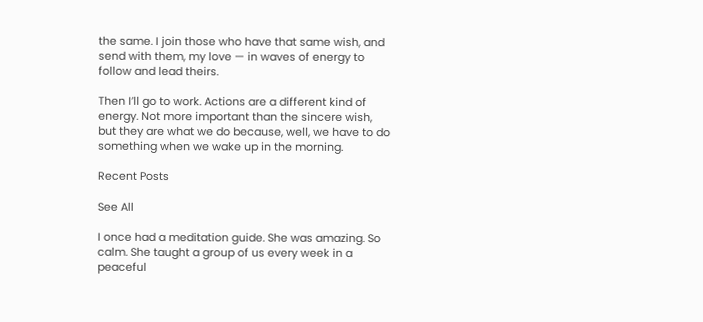the same. I join those who have that same wish, and send with them, my love — in waves of energy to follow and lead theirs.

Then I’ll go to work. Actions are a different kind of energy. Not more important than the sincere wish, but they are what we do because, well, we have to do something when we wake up in the morning.

Recent Posts

See All

I once had a meditation guide. She was amazing. So calm. She taught a group of us every week in a peaceful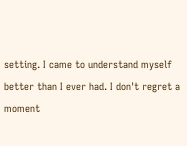setting. I came to understand myself better than I ever had. I don't regret a moment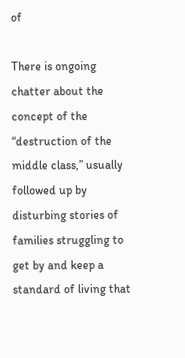of

There is ongoing chatter about the concept of the “destruction of the middle class,” usually followed up by disturbing stories of families struggling to get by and keep a standard of living that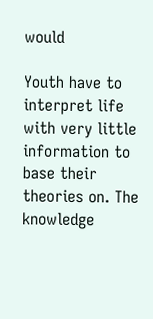would

Youth have to interpret life with very little information to base their theories on. The knowledge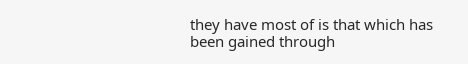they have most of is that which has been gained through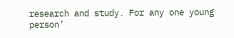research and study. For any one young person’